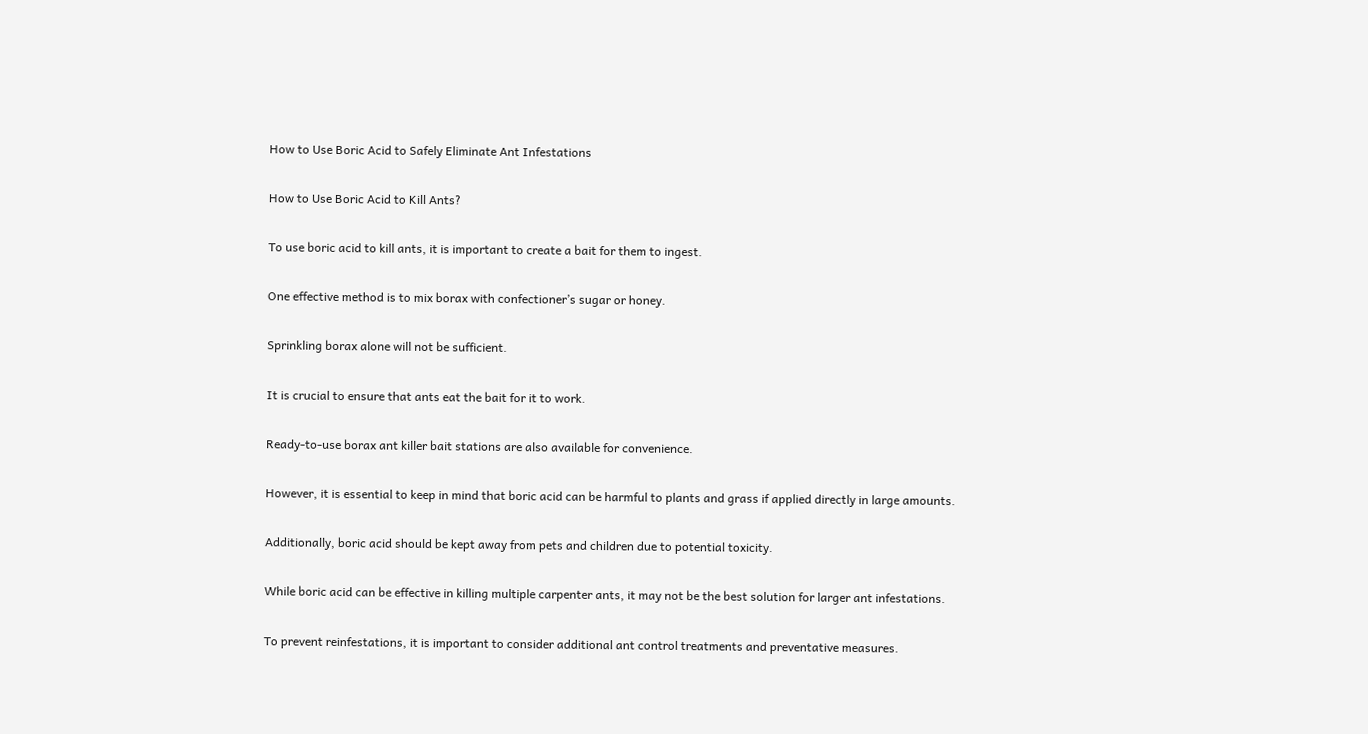How to Use Boric Acid to Safely Eliminate Ant Infestations

How to Use Boric Acid to Kill Ants?

To use boric acid to kill ants, it is important to create a bait for them to ingest.

One effective method is to mix borax with confectioner’s sugar or honey.

Sprinkling borax alone will not be sufficient.

It is crucial to ensure that ants eat the bait for it to work.

Ready-to-use borax ant killer bait stations are also available for convenience.

However, it is essential to keep in mind that boric acid can be harmful to plants and grass if applied directly in large amounts.

Additionally, boric acid should be kept away from pets and children due to potential toxicity.

While boric acid can be effective in killing multiple carpenter ants, it may not be the best solution for larger ant infestations.

To prevent reinfestations, it is important to consider additional ant control treatments and preventative measures.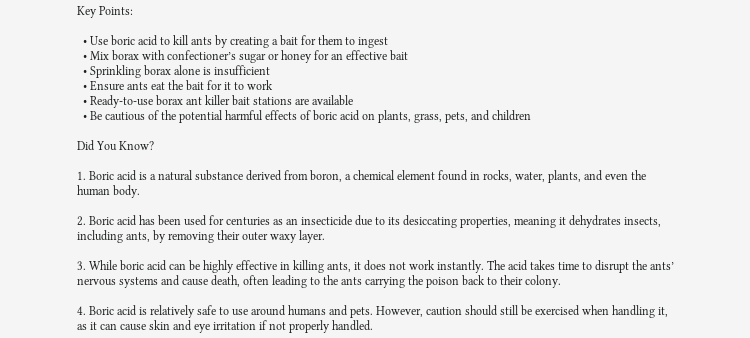Key Points:

  • Use boric acid to kill ants by creating a bait for them to ingest
  • Mix borax with confectioner’s sugar or honey for an effective bait
  • Sprinkling borax alone is insufficient
  • Ensure ants eat the bait for it to work
  • Ready-to-use borax ant killer bait stations are available
  • Be cautious of the potential harmful effects of boric acid on plants, grass, pets, and children

Did You Know?

1. Boric acid is a natural substance derived from boron, a chemical element found in rocks, water, plants, and even the human body.

2. Boric acid has been used for centuries as an insecticide due to its desiccating properties, meaning it dehydrates insects, including ants, by removing their outer waxy layer.

3. While boric acid can be highly effective in killing ants, it does not work instantly. The acid takes time to disrupt the ants’ nervous systems and cause death, often leading to the ants carrying the poison back to their colony.

4. Boric acid is relatively safe to use around humans and pets. However, caution should still be exercised when handling it, as it can cause skin and eye irritation if not properly handled.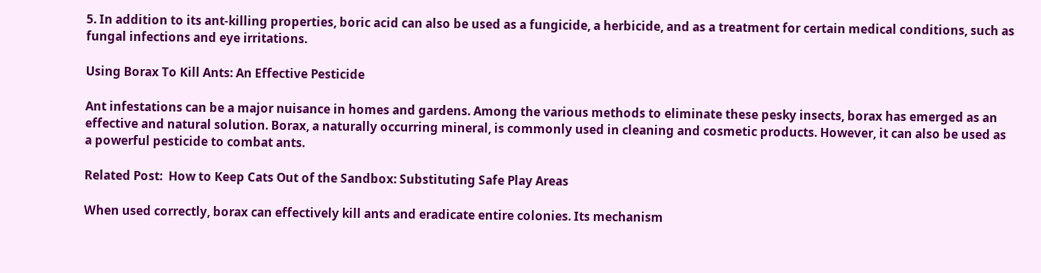5. In addition to its ant-killing properties, boric acid can also be used as a fungicide, a herbicide, and as a treatment for certain medical conditions, such as fungal infections and eye irritations.

Using Borax To Kill Ants: An Effective Pesticide

Ant infestations can be a major nuisance in homes and gardens. Among the various methods to eliminate these pesky insects, borax has emerged as an effective and natural solution. Borax, a naturally occurring mineral, is commonly used in cleaning and cosmetic products. However, it can also be used as a powerful pesticide to combat ants.

Related Post:  How to Keep Cats Out of the Sandbox: Substituting Safe Play Areas

When used correctly, borax can effectively kill ants and eradicate entire colonies. Its mechanism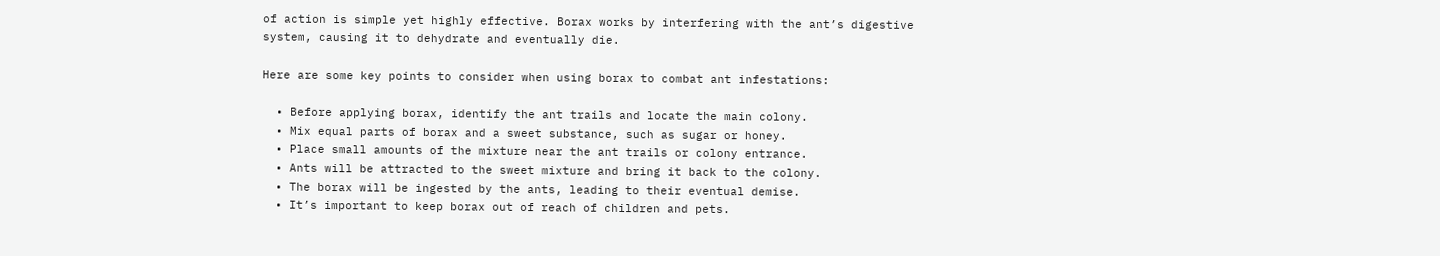of action is simple yet highly effective. Borax works by interfering with the ant’s digestive system, causing it to dehydrate and eventually die.

Here are some key points to consider when using borax to combat ant infestations:

  • Before applying borax, identify the ant trails and locate the main colony.
  • Mix equal parts of borax and a sweet substance, such as sugar or honey.
  • Place small amounts of the mixture near the ant trails or colony entrance.
  • Ants will be attracted to the sweet mixture and bring it back to the colony.
  • The borax will be ingested by the ants, leading to their eventual demise.
  • It’s important to keep borax out of reach of children and pets.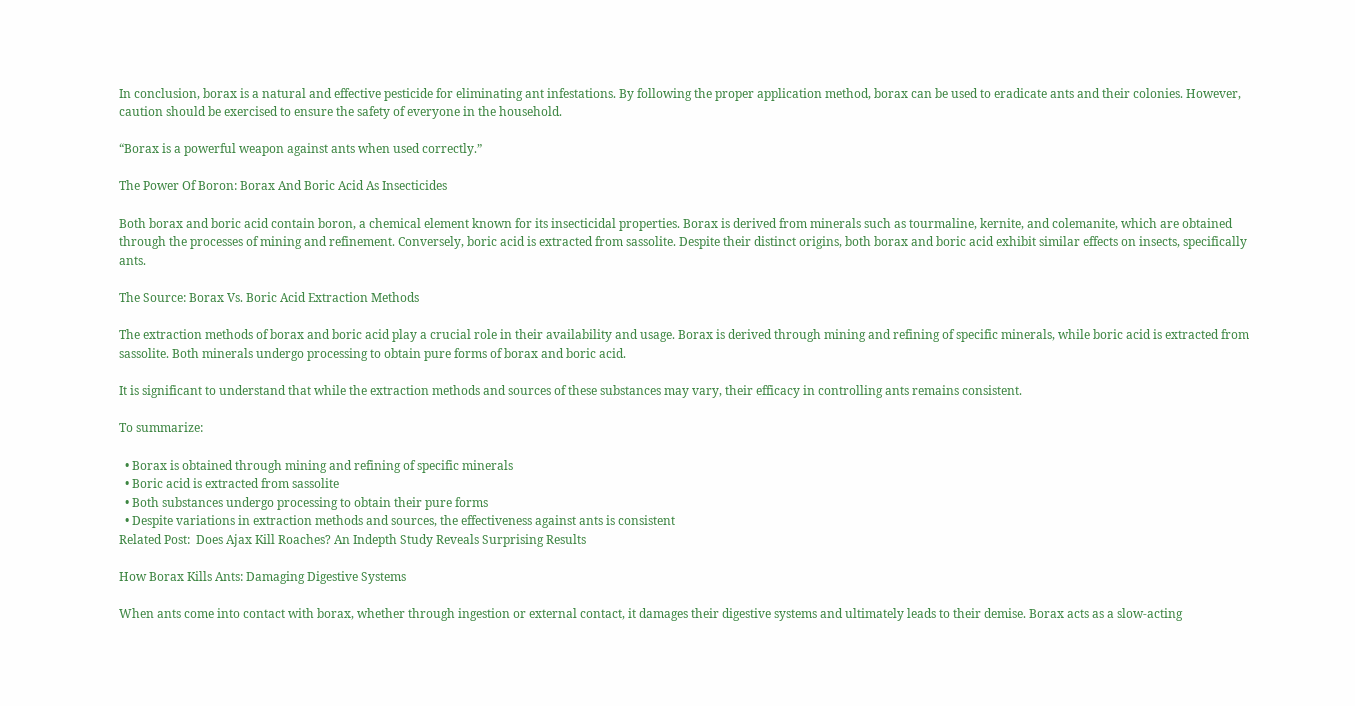In conclusion, borax is a natural and effective pesticide for eliminating ant infestations. By following the proper application method, borax can be used to eradicate ants and their colonies. However, caution should be exercised to ensure the safety of everyone in the household.

“Borax is a powerful weapon against ants when used correctly.”

The Power Of Boron: Borax And Boric Acid As Insecticides

Both borax and boric acid contain boron, a chemical element known for its insecticidal properties. Borax is derived from minerals such as tourmaline, kernite, and colemanite, which are obtained through the processes of mining and refinement. Conversely, boric acid is extracted from sassolite. Despite their distinct origins, both borax and boric acid exhibit similar effects on insects, specifically ants.

The Source: Borax Vs. Boric Acid Extraction Methods

The extraction methods of borax and boric acid play a crucial role in their availability and usage. Borax is derived through mining and refining of specific minerals, while boric acid is extracted from sassolite. Both minerals undergo processing to obtain pure forms of borax and boric acid.

It is significant to understand that while the extraction methods and sources of these substances may vary, their efficacy in controlling ants remains consistent.

To summarize:

  • Borax is obtained through mining and refining of specific minerals
  • Boric acid is extracted from sassolite
  • Both substances undergo processing to obtain their pure forms
  • Despite variations in extraction methods and sources, the effectiveness against ants is consistent
Related Post:  Does Ajax Kill Roaches? An Indepth Study Reveals Surprising Results

How Borax Kills Ants: Damaging Digestive Systems

When ants come into contact with borax, whether through ingestion or external contact, it damages their digestive systems and ultimately leads to their demise. Borax acts as a slow-acting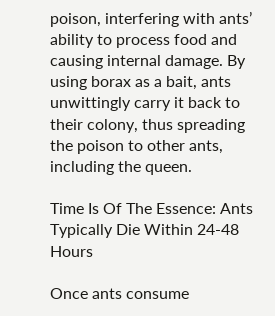poison, interfering with ants’ ability to process food and causing internal damage. By using borax as a bait, ants unwittingly carry it back to their colony, thus spreading the poison to other ants, including the queen.

Time Is Of The Essence: Ants Typically Die Within 24-48 Hours

Once ants consume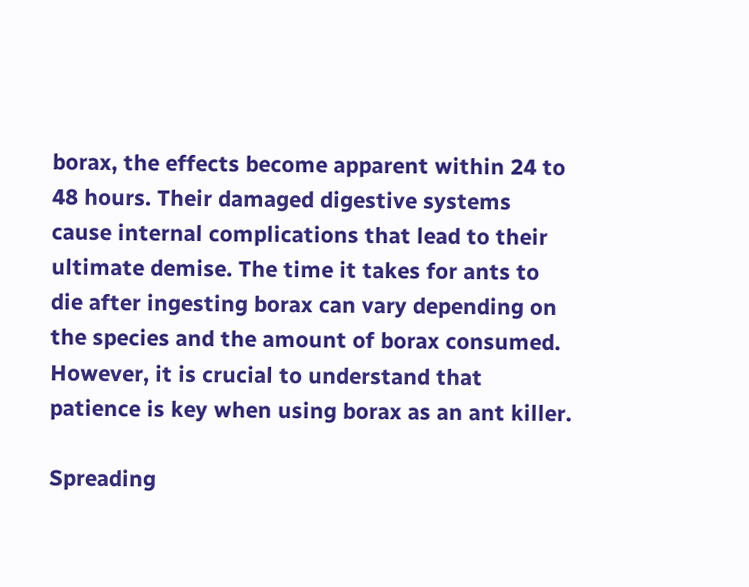borax, the effects become apparent within 24 to 48 hours. Their damaged digestive systems cause internal complications that lead to their ultimate demise. The time it takes for ants to die after ingesting borax can vary depending on the species and the amount of borax consumed. However, it is crucial to understand that patience is key when using borax as an ant killer.

Spreading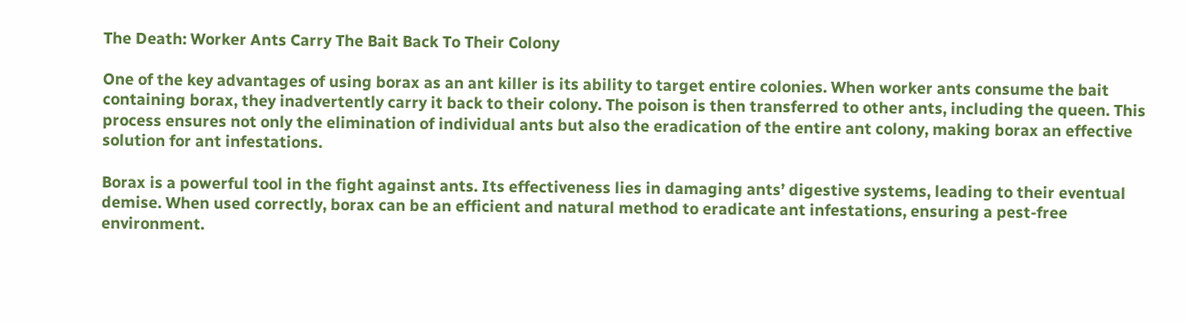The Death: Worker Ants Carry The Bait Back To Their Colony

One of the key advantages of using borax as an ant killer is its ability to target entire colonies. When worker ants consume the bait containing borax, they inadvertently carry it back to their colony. The poison is then transferred to other ants, including the queen. This process ensures not only the elimination of individual ants but also the eradication of the entire ant colony, making borax an effective solution for ant infestations.

Borax is a powerful tool in the fight against ants. Its effectiveness lies in damaging ants’ digestive systems, leading to their eventual demise. When used correctly, borax can be an efficient and natural method to eradicate ant infestations, ensuring a pest-free environment.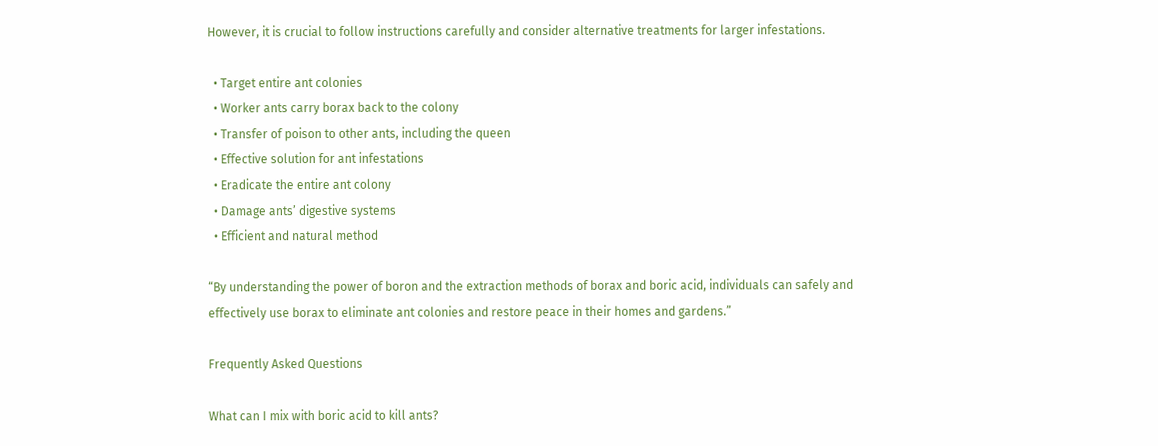However, it is crucial to follow instructions carefully and consider alternative treatments for larger infestations.

  • Target entire ant colonies
  • Worker ants carry borax back to the colony
  • Transfer of poison to other ants, including the queen
  • Effective solution for ant infestations
  • Eradicate the entire ant colony
  • Damage ants’ digestive systems
  • Efficient and natural method

“By understanding the power of boron and the extraction methods of borax and boric acid, individuals can safely and effectively use borax to eliminate ant colonies and restore peace in their homes and gardens.”

Frequently Asked Questions

What can I mix with boric acid to kill ants?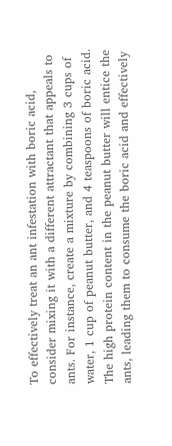To effectively treat an ant infestation with boric acid, consider mixing it with a different attractant that appeals to ants. For instance, create a mixture by combining 3 cups of water, 1 cup of peanut butter, and 4 teaspoons of boric acid. The high protein content in the peanut butter will entice the ants, leading them to consume the boric acid and effectively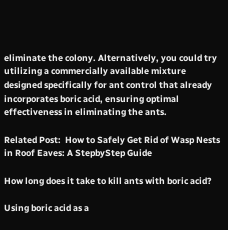eliminate the colony. Alternatively, you could try utilizing a commercially available mixture designed specifically for ant control that already incorporates boric acid, ensuring optimal effectiveness in eliminating the ants.

Related Post:  How to Safely Get Rid of Wasp Nests in Roof Eaves: A StepbyStep Guide

How long does it take to kill ants with boric acid?

Using boric acid as a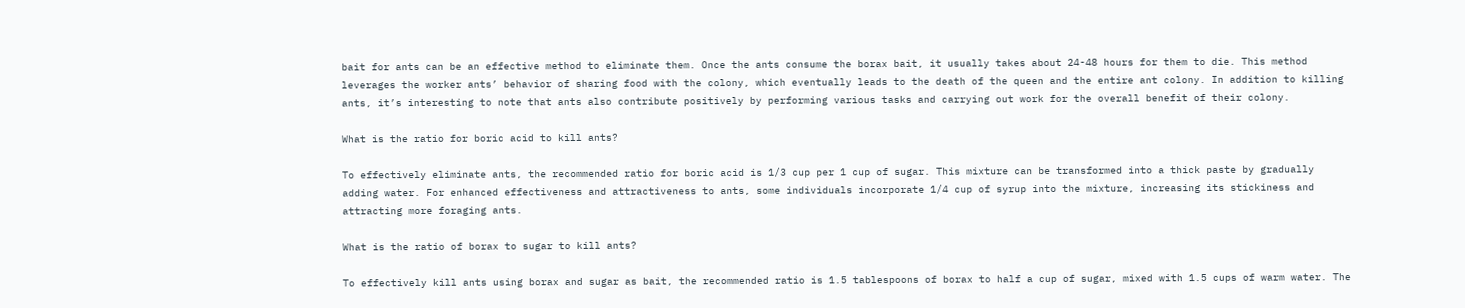bait for ants can be an effective method to eliminate them. Once the ants consume the borax bait, it usually takes about 24-48 hours for them to die. This method leverages the worker ants’ behavior of sharing food with the colony, which eventually leads to the death of the queen and the entire ant colony. In addition to killing ants, it’s interesting to note that ants also contribute positively by performing various tasks and carrying out work for the overall benefit of their colony.

What is the ratio for boric acid to kill ants?

To effectively eliminate ants, the recommended ratio for boric acid is 1/3 cup per 1 cup of sugar. This mixture can be transformed into a thick paste by gradually adding water. For enhanced effectiveness and attractiveness to ants, some individuals incorporate 1/4 cup of syrup into the mixture, increasing its stickiness and attracting more foraging ants.

What is the ratio of borax to sugar to kill ants?

To effectively kill ants using borax and sugar as bait, the recommended ratio is 1.5 tablespoons of borax to half a cup of sugar, mixed with 1.5 cups of warm water. The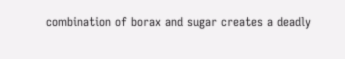combination of borax and sugar creates a deadly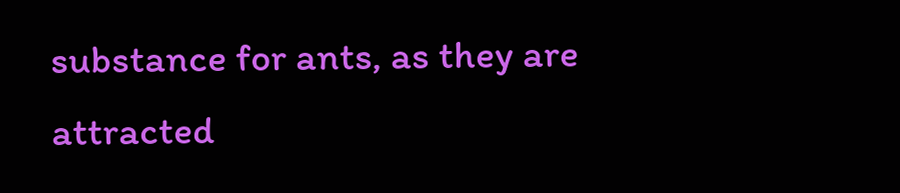substance for ants, as they are attracted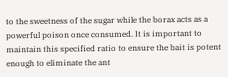to the sweetness of the sugar while the borax acts as a powerful poison once consumed. It is important to maintain this specified ratio to ensure the bait is potent enough to eliminate the ant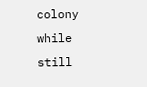colony while still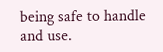being safe to handle and use.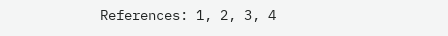References: 1, 2, 3, 4